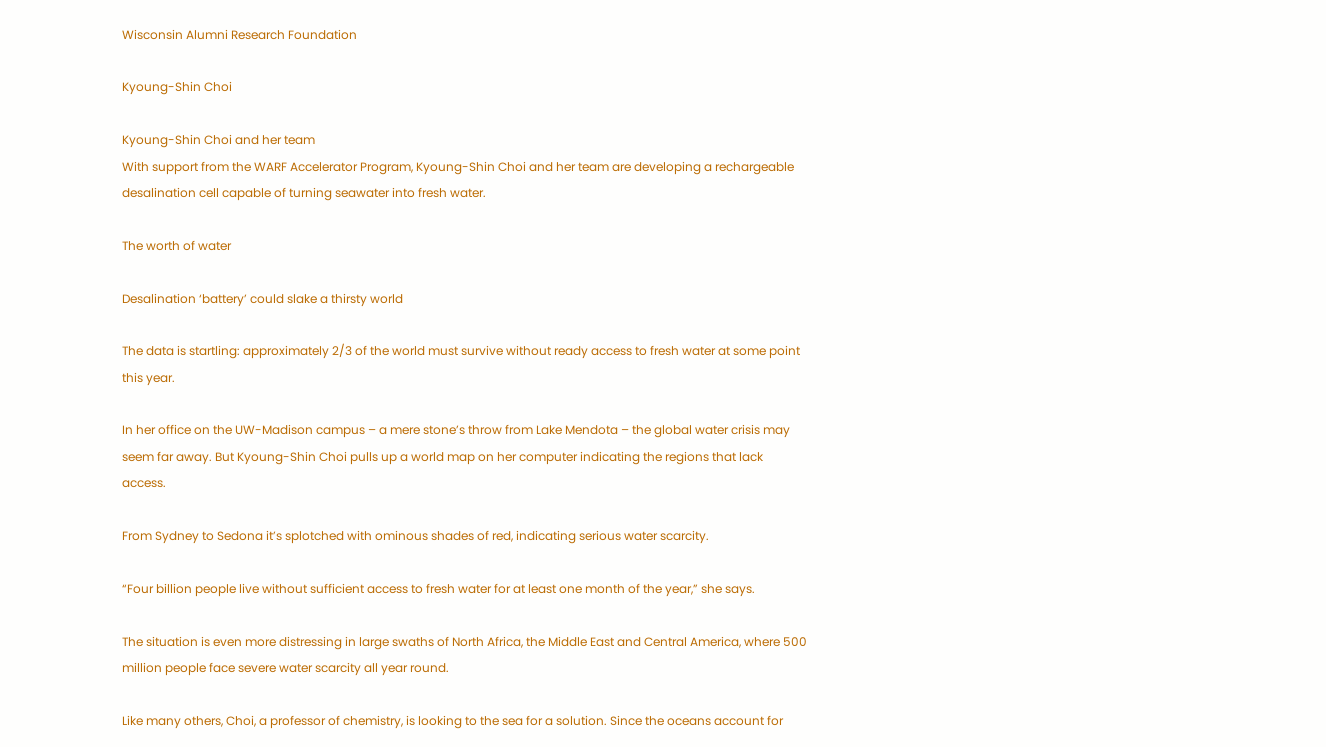Wisconsin Alumni Research Foundation

Kyoung-Shin Choi

Kyoung-Shin Choi and her team
With support from the WARF Accelerator Program, Kyoung-Shin Choi and her team are developing a rechargeable desalination cell capable of turning seawater into fresh water.

The worth of water

Desalination ‘battery’ could slake a thirsty world

The data is startling: approximately 2/3 of the world must survive without ready access to fresh water at some point this year.

In her office on the UW-Madison campus – a mere stone’s throw from Lake Mendota – the global water crisis may seem far away. But Kyoung-Shin Choi pulls up a world map on her computer indicating the regions that lack access.

From Sydney to Sedona it’s splotched with ominous shades of red, indicating serious water scarcity.

“Four billion people live without sufficient access to fresh water for at least one month of the year,” she says.

The situation is even more distressing in large swaths of North Africa, the Middle East and Central America, where 500 million people face severe water scarcity all year round.

Like many others, Choi, a professor of chemistry, is looking to the sea for a solution. Since the oceans account for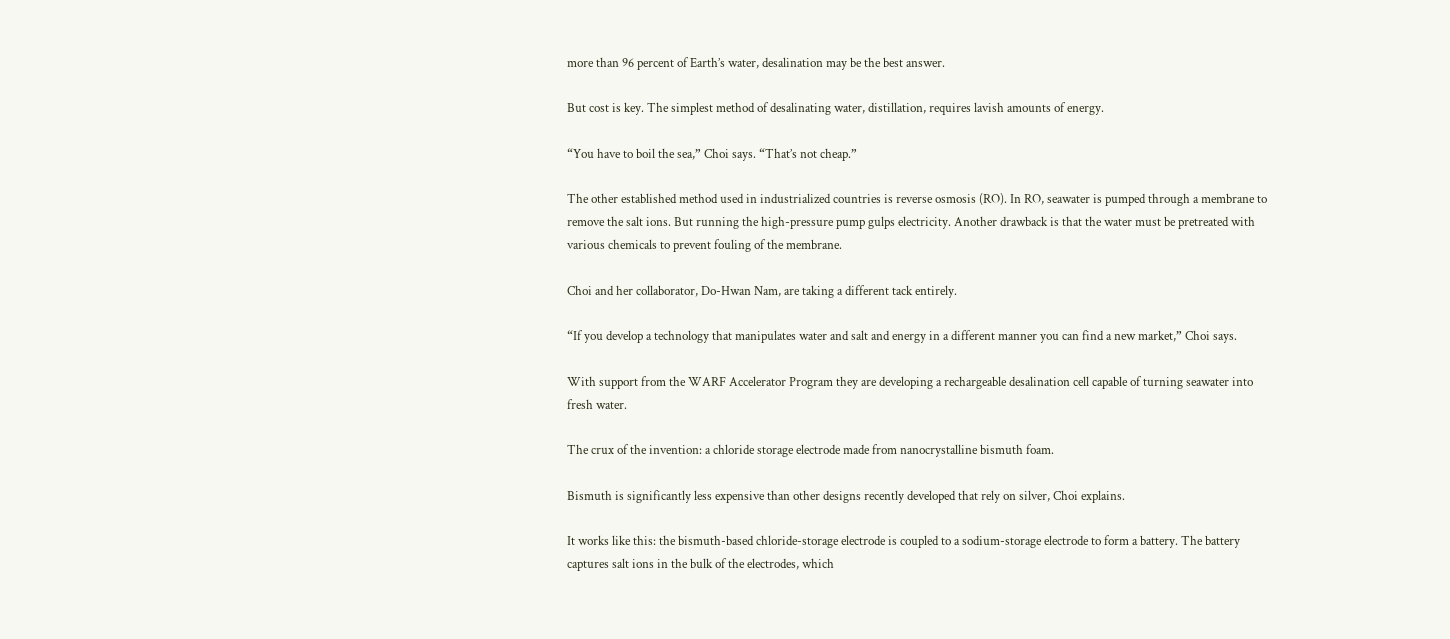more than 96 percent of Earth’s water, desalination may be the best answer.

But cost is key. The simplest method of desalinating water, distillation, requires lavish amounts of energy.

“You have to boil the sea,” Choi says. “That’s not cheap.”

The other established method used in industrialized countries is reverse osmosis (RO). In RO, seawater is pumped through a membrane to remove the salt ions. But running the high-pressure pump gulps electricity. Another drawback is that the water must be pretreated with various chemicals to prevent fouling of the membrane.

Choi and her collaborator, Do-Hwan Nam, are taking a different tack entirely.

“If you develop a technology that manipulates water and salt and energy in a different manner you can find a new market,” Choi says.

With support from the WARF Accelerator Program they are developing a rechargeable desalination cell capable of turning seawater into fresh water.

The crux of the invention: a chloride storage electrode made from nanocrystalline bismuth foam.

Bismuth is significantly less expensive than other designs recently developed that rely on silver, Choi explains.

It works like this: the bismuth-based chloride-storage electrode is coupled to a sodium-storage electrode to form a battery. The battery captures salt ions in the bulk of the electrodes, which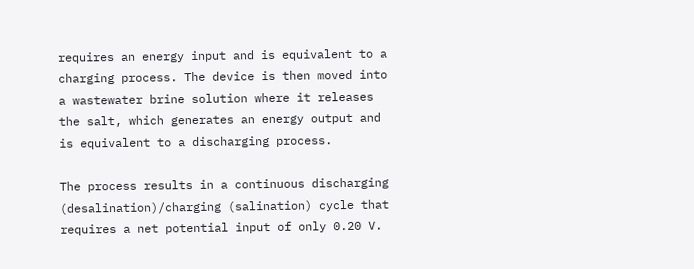requires an energy input and is equivalent to a charging process. The device is then moved into a wastewater brine solution where it releases the salt, which generates an energy output and is equivalent to a discharging process.

The process results in a continuous discharging (desalination)/charging (salination) cycle that requires a net potential input of only 0.20 V.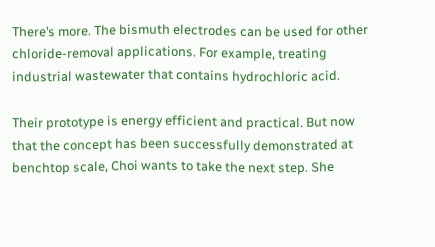There’s more. The bismuth electrodes can be used for other chloride-removal applications. For example, treating industrial wastewater that contains hydrochloric acid.

Their prototype is energy efficient and practical. But now that the concept has been successfully demonstrated at benchtop scale, Choi wants to take the next step. She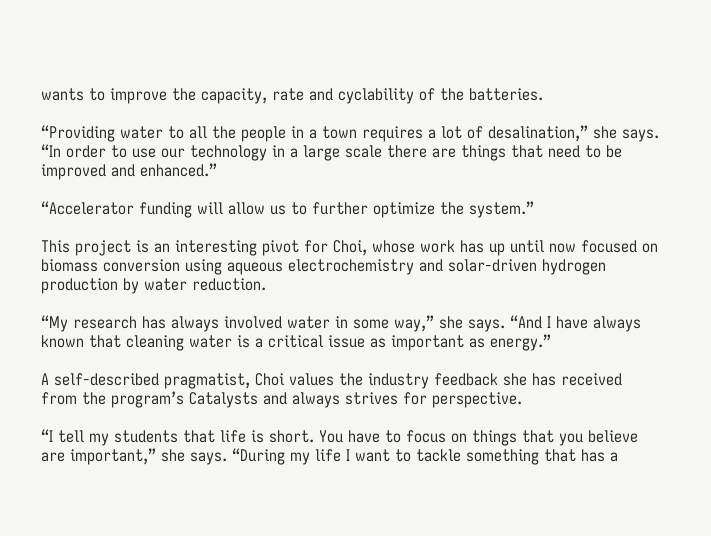wants to improve the capacity, rate and cyclability of the batteries.

“Providing water to all the people in a town requires a lot of desalination,” she says. “In order to use our technology in a large scale there are things that need to be improved and enhanced.”

“Accelerator funding will allow us to further optimize the system.”

This project is an interesting pivot for Choi, whose work has up until now focused on biomass conversion using aqueous electrochemistry and solar-driven hydrogen production by water reduction.

“My research has always involved water in some way,” she says. “And I have always known that cleaning water is a critical issue as important as energy.”

A self-described pragmatist, Choi values the industry feedback she has received from the program’s Catalysts and always strives for perspective.

“I tell my students that life is short. You have to focus on things that you believe are important,” she says. “During my life I want to tackle something that has a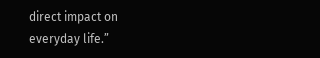direct impact on everyday life.”